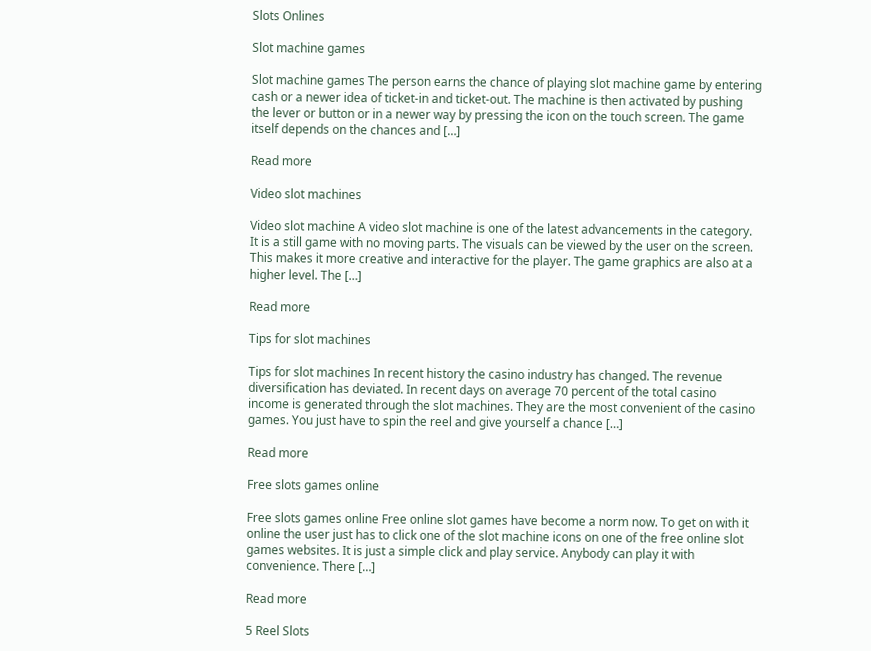Slots Onlines

Slot machine games

Slot machine games The person earns the chance of playing slot machine game by entering cash or a newer idea of ticket-in and ticket-out. The machine is then activated by pushing the lever or button or in a newer way by pressing the icon on the touch screen. The game itself depends on the chances and […]

Read more

Video slot machines

Video slot machine A video slot machine is one of the latest advancements in the category. It is a still game with no moving parts. The visuals can be viewed by the user on the screen. This makes it more creative and interactive for the player. The game graphics are also at a higher level. The […]

Read more

Tips for slot machines

Tips for slot machines In recent history the casino industry has changed. The revenue diversification has deviated. In recent days on average 70 percent of the total casino income is generated through the slot machines. They are the most convenient of the casino games. You just have to spin the reel and give yourself a chance […]

Read more

Free slots games online

Free slots games online Free online slot games have become a norm now. To get on with it online the user just has to click one of the slot machine icons on one of the free online slot games websites. It is just a simple click and play service. Anybody can play it with convenience. There […]

Read more

5 Reel Slots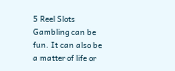5 Reel Slots Gambling can be fun. It can also be a matter of life or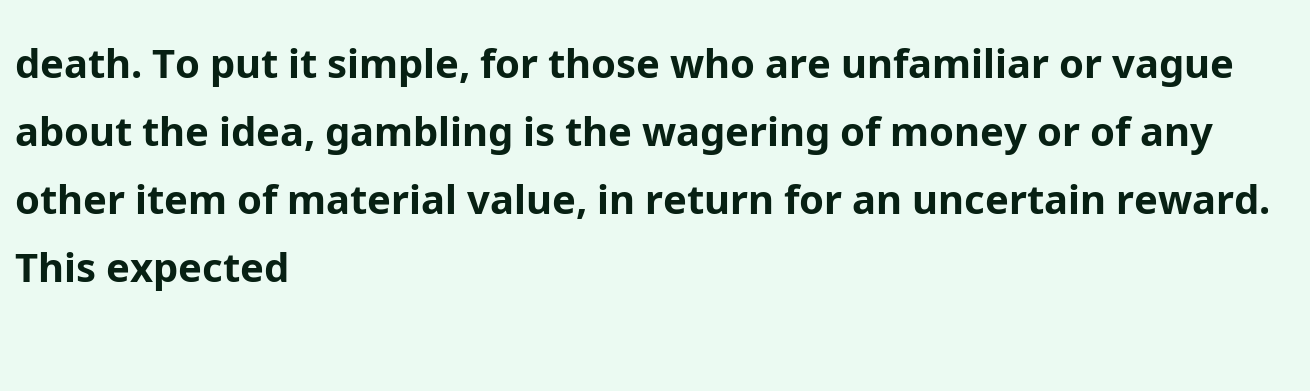death. To put it simple, for those who are unfamiliar or vague about the idea, gambling is the wagering of money or of any other item of material value, in return for an uncertain reward. This expected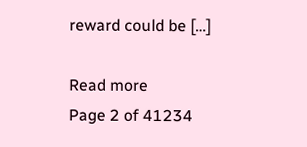reward could be […]

Read more
Page 2 of 41234